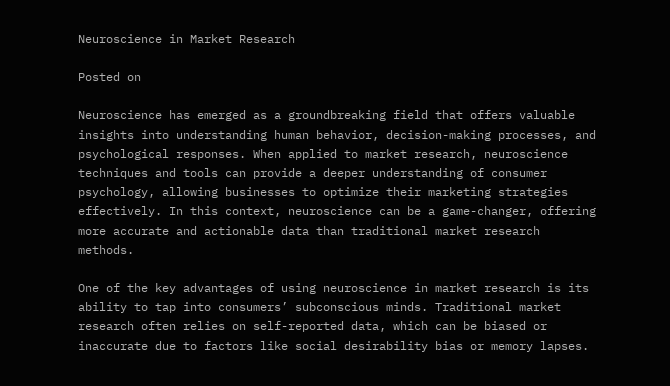Neuroscience in Market Research

Posted on

Neuroscience has emerged as a groundbreaking field that offers valuable insights into understanding human behavior, decision-making processes, and psychological responses. When applied to market research, neuroscience techniques and tools can provide a deeper understanding of consumer psychology, allowing businesses to optimize their marketing strategies effectively. In this context, neuroscience can be a game-changer, offering more accurate and actionable data than traditional market research methods.

One of the key advantages of using neuroscience in market research is its ability to tap into consumers’ subconscious minds. Traditional market research often relies on self-reported data, which can be biased or inaccurate due to factors like social desirability bias or memory lapses.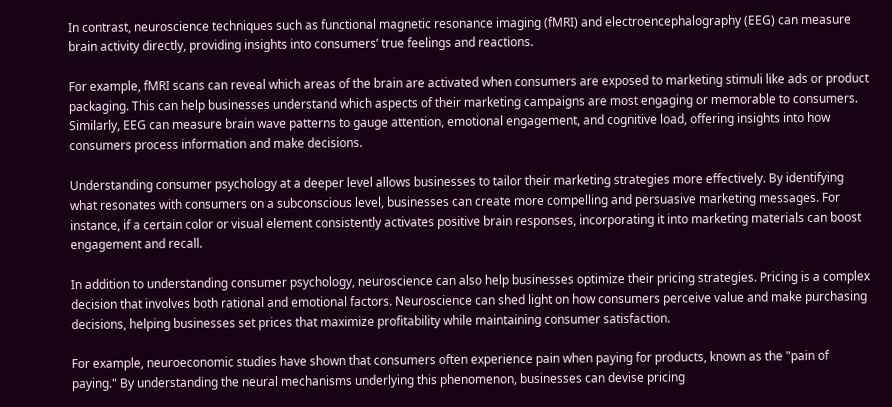In contrast, neuroscience techniques such as functional magnetic resonance imaging (fMRI) and electroencephalography (EEG) can measure brain activity directly, providing insights into consumers’ true feelings and reactions.

For example, fMRI scans can reveal which areas of the brain are activated when consumers are exposed to marketing stimuli like ads or product packaging. This can help businesses understand which aspects of their marketing campaigns are most engaging or memorable to consumers. Similarly, EEG can measure brain wave patterns to gauge attention, emotional engagement, and cognitive load, offering insights into how consumers process information and make decisions.

Understanding consumer psychology at a deeper level allows businesses to tailor their marketing strategies more effectively. By identifying what resonates with consumers on a subconscious level, businesses can create more compelling and persuasive marketing messages. For instance, if a certain color or visual element consistently activates positive brain responses, incorporating it into marketing materials can boost engagement and recall.

In addition to understanding consumer psychology, neuroscience can also help businesses optimize their pricing strategies. Pricing is a complex decision that involves both rational and emotional factors. Neuroscience can shed light on how consumers perceive value and make purchasing decisions, helping businesses set prices that maximize profitability while maintaining consumer satisfaction.

For example, neuroeconomic studies have shown that consumers often experience pain when paying for products, known as the "pain of paying." By understanding the neural mechanisms underlying this phenomenon, businesses can devise pricing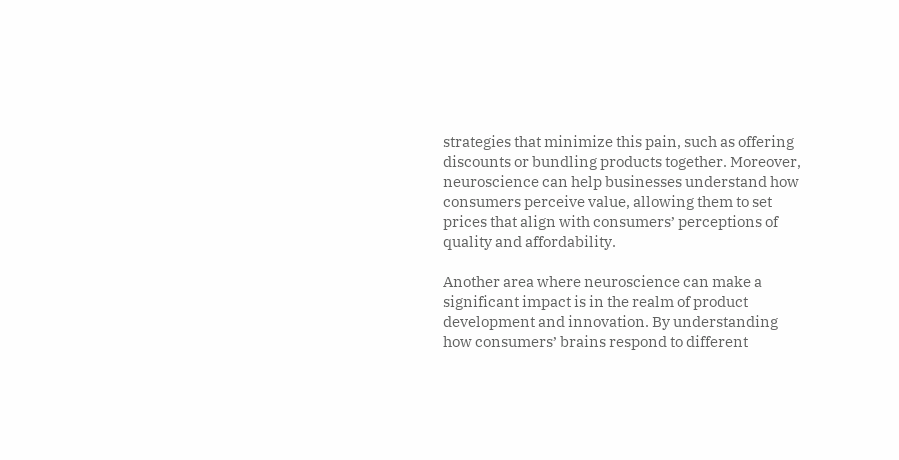strategies that minimize this pain, such as offering discounts or bundling products together. Moreover, neuroscience can help businesses understand how consumers perceive value, allowing them to set prices that align with consumers’ perceptions of quality and affordability.

Another area where neuroscience can make a significant impact is in the realm of product development and innovation. By understanding how consumers’ brains respond to different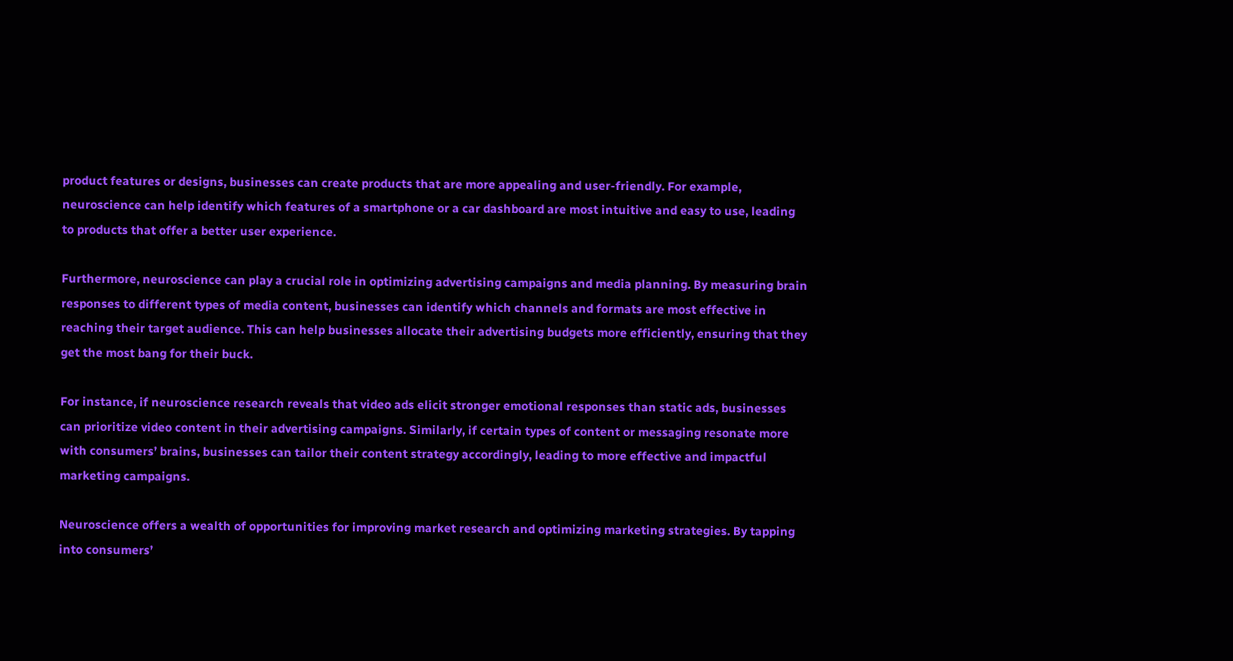product features or designs, businesses can create products that are more appealing and user-friendly. For example, neuroscience can help identify which features of a smartphone or a car dashboard are most intuitive and easy to use, leading to products that offer a better user experience.

Furthermore, neuroscience can play a crucial role in optimizing advertising campaigns and media planning. By measuring brain responses to different types of media content, businesses can identify which channels and formats are most effective in reaching their target audience. This can help businesses allocate their advertising budgets more efficiently, ensuring that they get the most bang for their buck.

For instance, if neuroscience research reveals that video ads elicit stronger emotional responses than static ads, businesses can prioritize video content in their advertising campaigns. Similarly, if certain types of content or messaging resonate more with consumers’ brains, businesses can tailor their content strategy accordingly, leading to more effective and impactful marketing campaigns.

Neuroscience offers a wealth of opportunities for improving market research and optimizing marketing strategies. By tapping into consumers’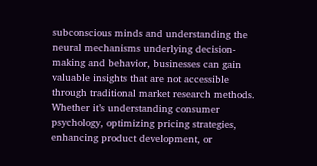subconscious minds and understanding the neural mechanisms underlying decision-making and behavior, businesses can gain valuable insights that are not accessible through traditional market research methods. Whether it’s understanding consumer psychology, optimizing pricing strategies, enhancing product development, or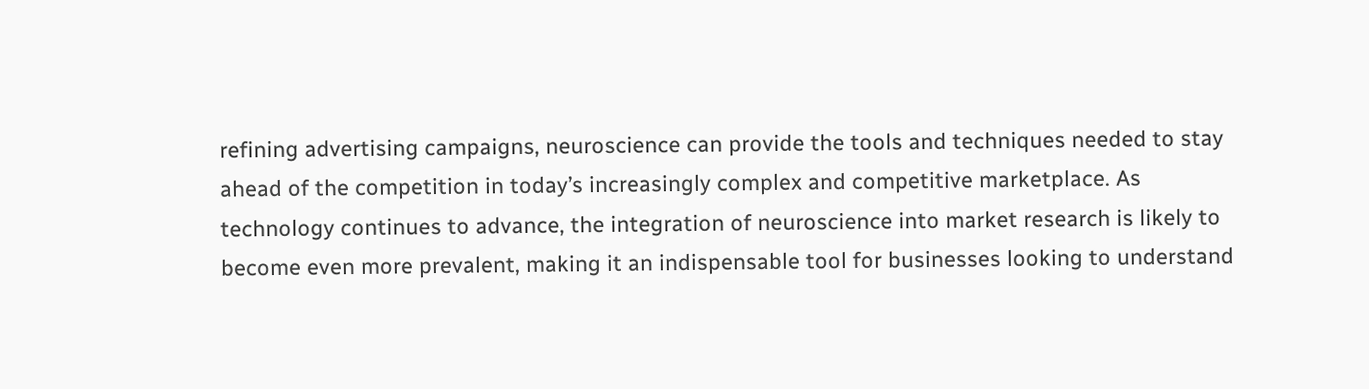refining advertising campaigns, neuroscience can provide the tools and techniques needed to stay ahead of the competition in today’s increasingly complex and competitive marketplace. As technology continues to advance, the integration of neuroscience into market research is likely to become even more prevalent, making it an indispensable tool for businesses looking to understand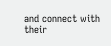and connect with their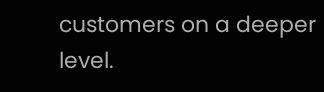customers on a deeper level.